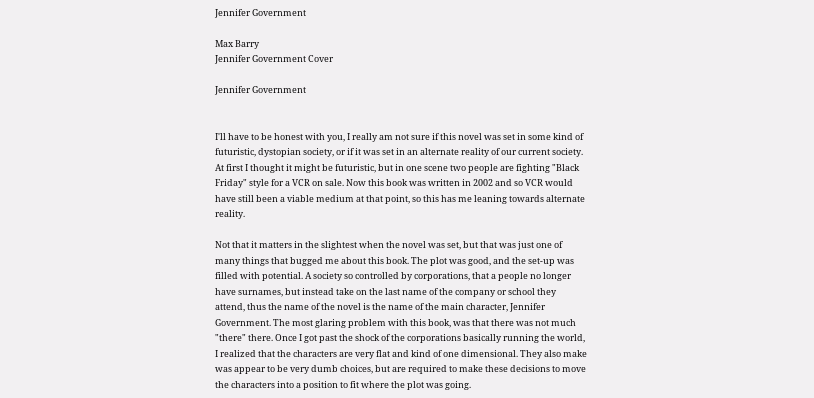Jennifer Government

Max Barry
Jennifer Government Cover

Jennifer Government


I'll have to be honest with you, I really am not sure if this novel was set in some kind of futuristic, dystopian society, or if it was set in an alternate reality of our current society. At first I thought it might be futuristic, but in one scene two people are fighting "Black Friday" style for a VCR on sale. Now this book was written in 2002 and so VCR would have still been a viable medium at that point, so this has me leaning towards alternate reality.

Not that it matters in the slightest when the novel was set, but that was just one of many things that bugged me about this book. The plot was good, and the set-up was filled with potential. A society so controlled by corporations, that a people no longer have surnames, but instead take on the last name of the company or school they attend, thus the name of the novel is the name of the main character, Jennifer Government. The most glaring problem with this book, was that there was not much "there" there. Once I got past the shock of the corporations basically running the world, I realized that the characters are very flat and kind of one dimensional. They also make was appear to be very dumb choices, but are required to make these decisions to move the characters into a position to fit where the plot was going.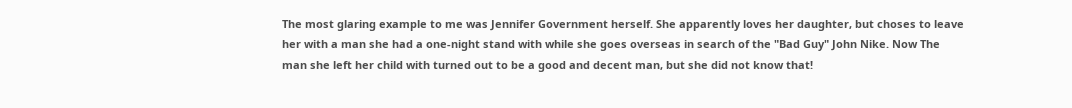The most glaring example to me was Jennifer Government herself. She apparently loves her daughter, but choses to leave her with a man she had a one-night stand with while she goes overseas in search of the "Bad Guy" John Nike. Now The man she left her child with turned out to be a good and decent man, but she did not know that!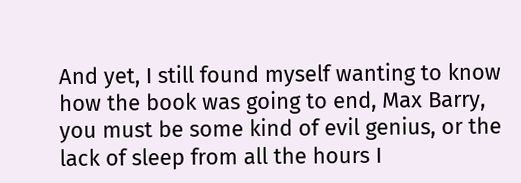And yet, I still found myself wanting to know how the book was going to end, Max Barry, you must be some kind of evil genius, or the lack of sleep from all the hours I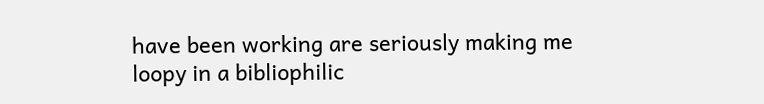have been working are seriously making me loopy in a bibliophilic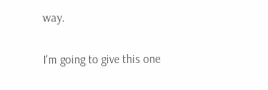way.

I'm going to give this one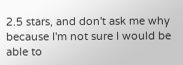2.5 stars, and don't ask me why because I'm not sure I would be able to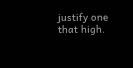justify one that high.